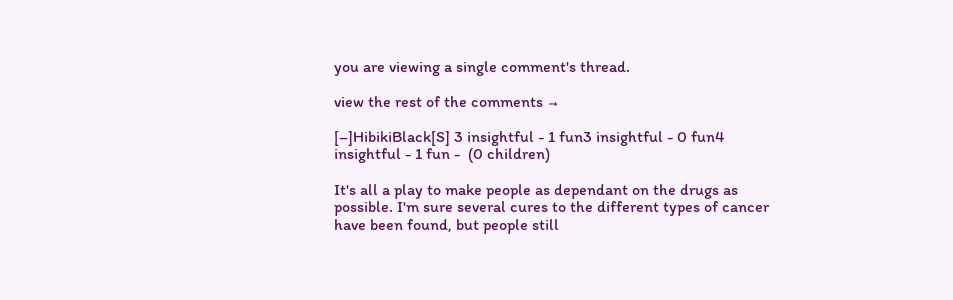you are viewing a single comment's thread.

view the rest of the comments →

[–]HibikiBlack[S] 3 insightful - 1 fun3 insightful - 0 fun4 insightful - 1 fun -  (0 children)

It's all a play to make people as dependant on the drugs as possible. I'm sure several cures to the different types of cancer have been found, but people still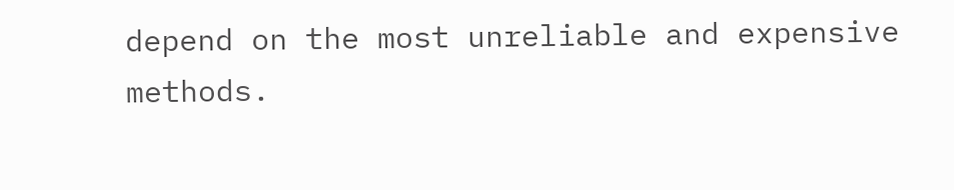depend on the most unreliable and expensive methods.